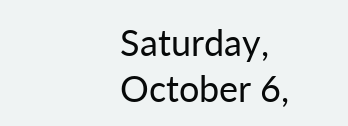Saturday, October 6,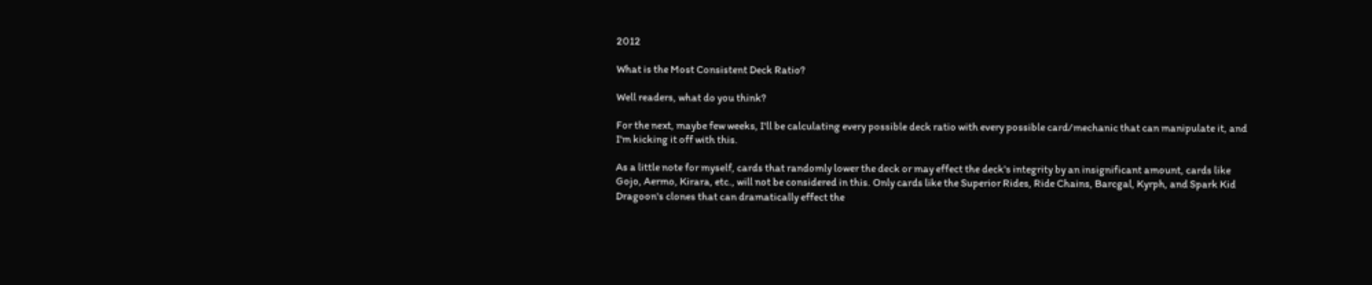2012

What is the Most Consistent Deck Ratio?

Well readers, what do you think?

For the next, maybe few weeks, I'll be calculating every possible deck ratio with every possible card/mechanic that can manipulate it, and I'm kicking it off with this.

As a little note for myself, cards that randomly lower the deck or may effect the deck's integrity by an insignificant amount, cards like Gojo, Aermo, Kirara, etc., will not be considered in this. Only cards like the Superior Rides, Ride Chains, Barcgal, Kyrph, and Spark Kid Dragoon's clones that can dramatically effect the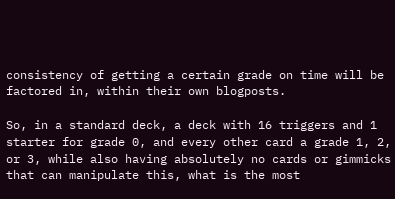consistency of getting a certain grade on time will be factored in, within their own blogposts.

So, in a standard deck, a deck with 16 triggers and 1 starter for grade 0, and every other card a grade 1, 2, or 3, while also having absolutely no cards or gimmicks that can manipulate this, what is the most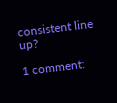consistent line up?

1 comment: